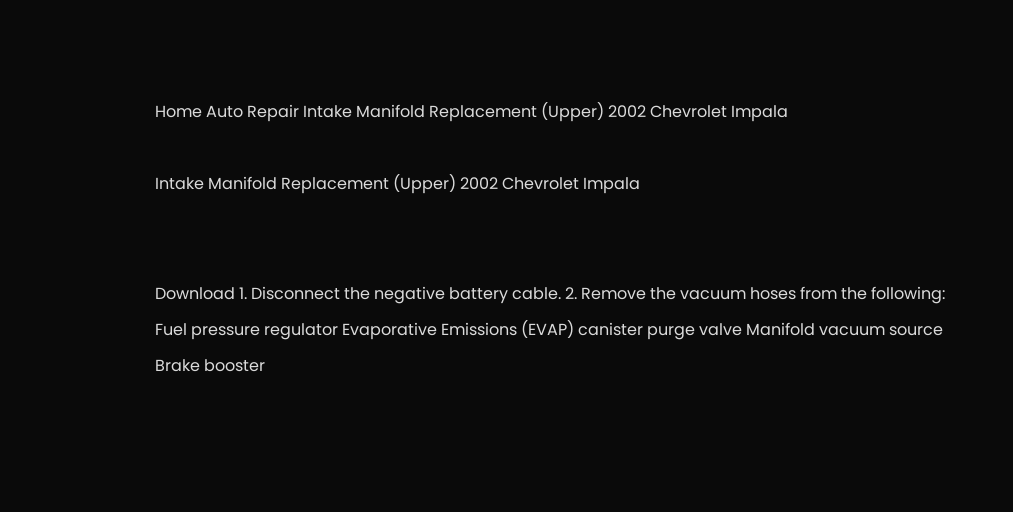Home Auto Repair Intake Manifold Replacement (Upper) 2002 Chevrolet Impala

Intake Manifold Replacement (Upper) 2002 Chevrolet Impala


Download 1. Disconnect the negative battery cable. 2. Remove the vacuum hoses from the following: Fuel pressure regulator Evaporative Emissions (EVAP) canister purge valve Manifold vacuum source Brake booster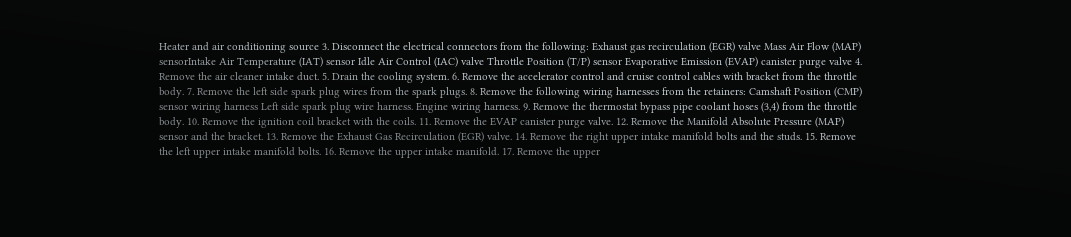Heater and air conditioning source 3. Disconnect the electrical connectors from the following: Exhaust gas recirculation (EGR) valve Mass Air Flow (MAP) sensorIntake Air Temperature (IAT) sensor Idle Air Control (IAC) valve Throttle Position (T/P) sensor Evaporative Emission (EVAP) canister purge valve 4. Remove the air cleaner intake duct. 5. Drain the cooling system. 6. Remove the accelerator control and cruise control cables with bracket from the throttle body. 7. Remove the left side spark plug wires from the spark plugs. 8. Remove the following wiring harnesses from the retainers: Camshaft Position (CMP) sensor wiring harness Left side spark plug wire harness. Engine wiring harness. 9. Remove the thermostat bypass pipe coolant hoses (3,4) from the throttle body. 10. Remove the ignition coil bracket with the coils. 11. Remove the EVAP canister purge valve. 12. Remove the Manifold Absolute Pressure (MAP) sensor and the bracket. 13. Remove the Exhaust Gas Recirculation (EGR) valve. 14. Remove the right upper intake manifold bolts and the studs. 15. Remove the left upper intake manifold bolts. 16. Remove the upper intake manifold. 17. Remove the upper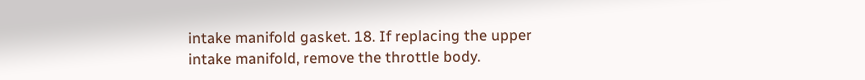intake manifold gasket. 18. If replacing the upper intake manifold, remove the throttle body.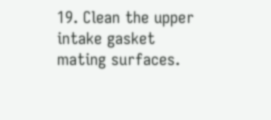19. Clean the upper intake gasket mating surfaces.